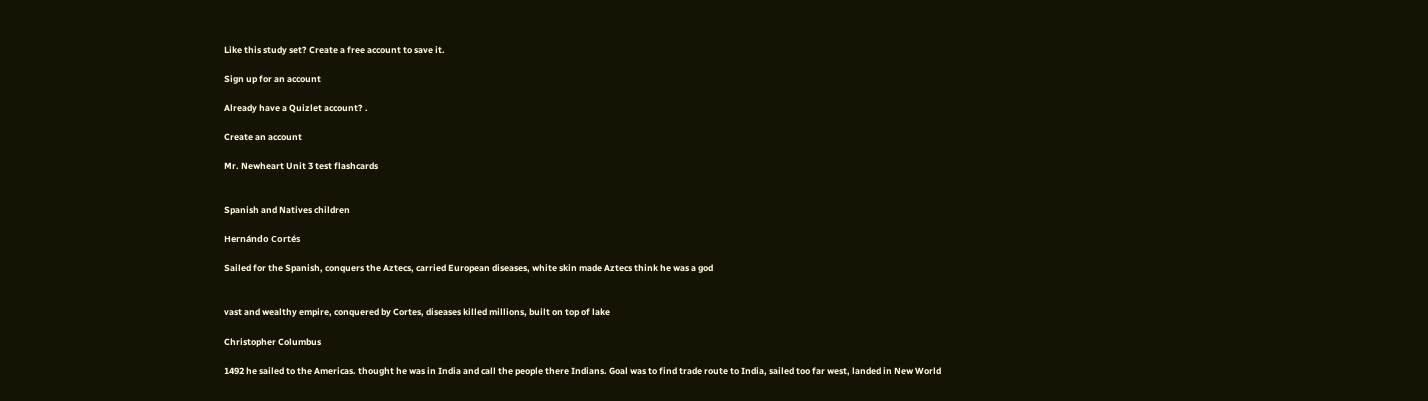Like this study set? Create a free account to save it.

Sign up for an account

Already have a Quizlet account? .

Create an account

Mr. Newheart Unit 3 test flashcards


Spanish and Natives children

Hernándo Cortés

Sailed for the Spanish, conquers the Aztecs, carried European diseases, white skin made Aztecs think he was a god


vast and wealthy empire, conquered by Cortes, diseases killed millions, built on top of lake

Christopher Columbus

1492 he sailed to the Americas. thought he was in India and call the people there Indians. Goal was to find trade route to India, sailed too far west, landed in New World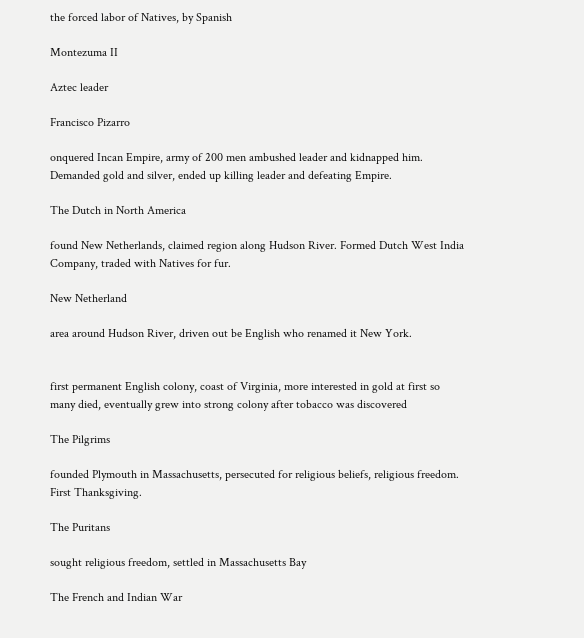the forced labor of Natives, by Spanish

Montezuma II

Aztec leader

Francisco Pizarro

onquered Incan Empire, army of 200 men ambushed leader and kidnapped him. Demanded gold and silver, ended up killing leader and defeating Empire.

The Dutch in North America

found New Netherlands, claimed region along Hudson River. Formed Dutch West India Company, traded with Natives for fur.

New Netherland

area around Hudson River, driven out be English who renamed it New York.


first permanent English colony, coast of Virginia, more interested in gold at first so many died, eventually grew into strong colony after tobacco was discovered

The Pilgrims

founded Plymouth in Massachusetts, persecuted for religious beliefs, religious freedom. First Thanksgiving.

The Puritans

sought religious freedom, settled in Massachusetts Bay

The French and Indian War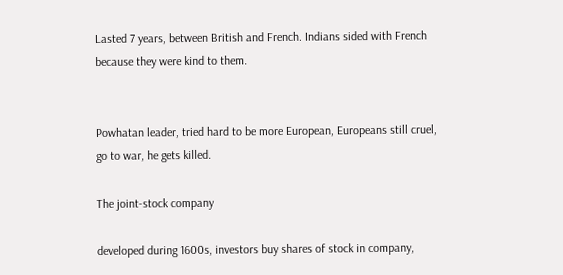Lasted 7 years, between British and French. Indians sided with French because they were kind to them.


Powhatan leader, tried hard to be more European, Europeans still cruel, go to war, he gets killed.

The joint-stock company

developed during 1600s, investors buy shares of stock in company,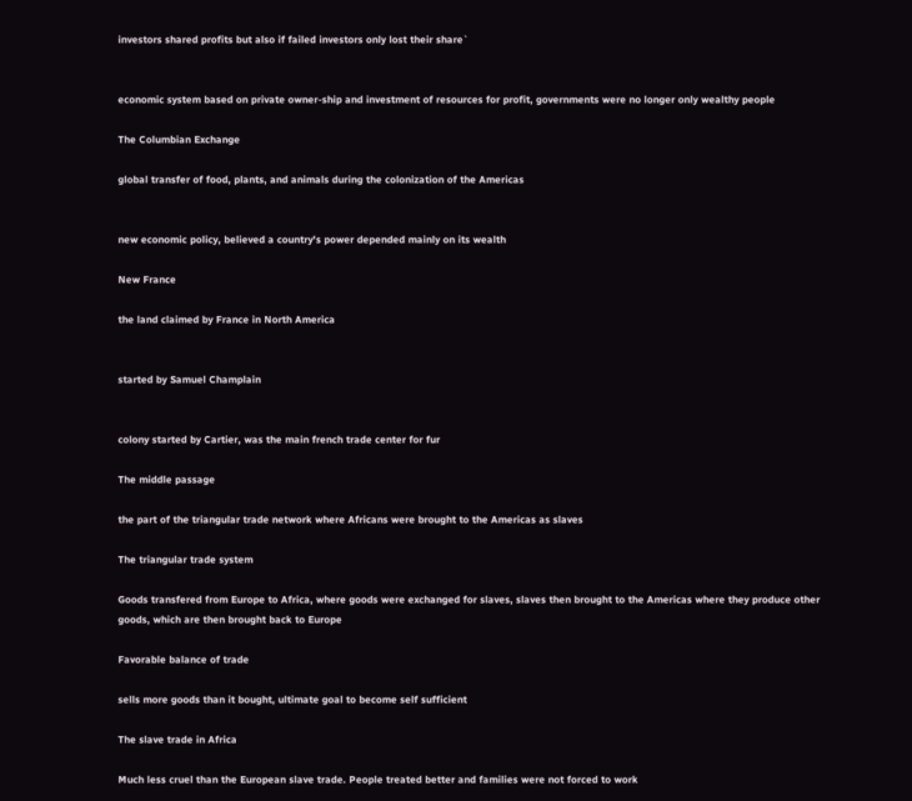investors shared profits but also if failed investors only lost their share`


economic system based on private owner-ship and investment of resources for profit, governments were no longer only wealthy people

The Columbian Exchange

global transfer of food, plants, and animals during the colonization of the Americas


new economic policy, believed a country's power depended mainly on its wealth

New France

the land claimed by France in North America


started by Samuel Champlain


colony started by Cartier, was the main french trade center for fur

The middle passage

the part of the triangular trade network where Africans were brought to the Americas as slaves

The triangular trade system

Goods transfered from Europe to Africa, where goods were exchanged for slaves, slaves then brought to the Americas where they produce other goods, which are then brought back to Europe

Favorable balance of trade

sells more goods than it bought, ultimate goal to become self sufficient

The slave trade in Africa

Much less cruel than the European slave trade. People treated better and families were not forced to work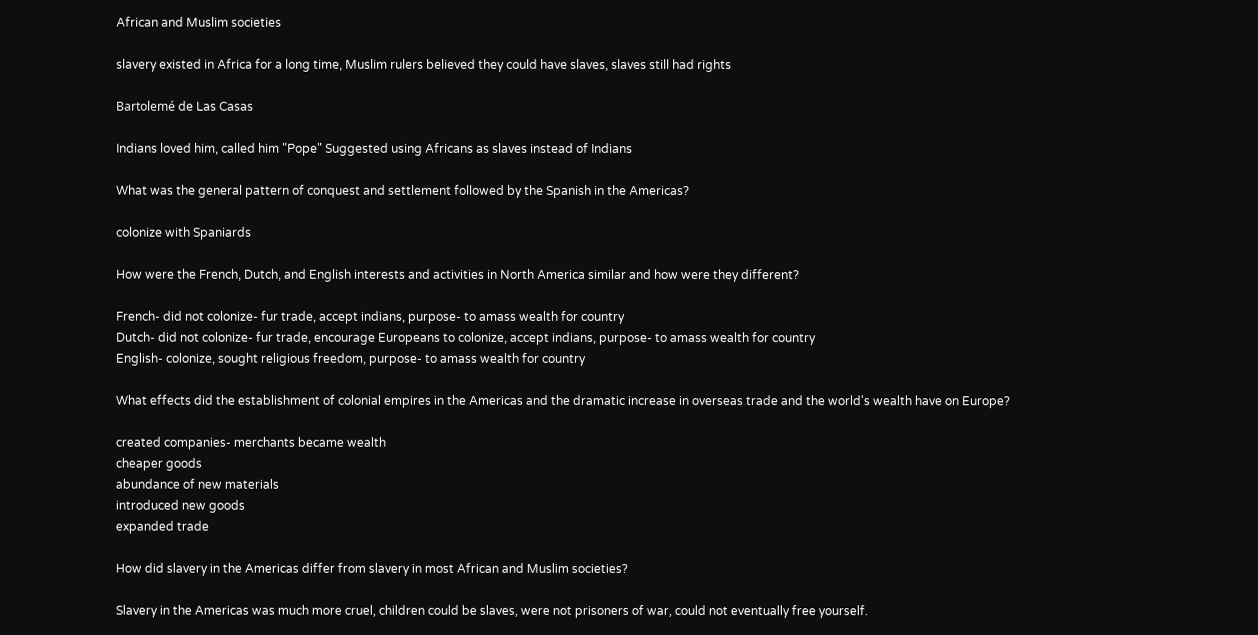African and Muslim societies

slavery existed in Africa for a long time, Muslim rulers believed they could have slaves, slaves still had rights

Bartolemé de Las Casas

Indians loved him, called him "Pope" Suggested using Africans as slaves instead of Indians

What was the general pattern of conquest and settlement followed by the Spanish in the Americas?

colonize with Spaniards

How were the French, Dutch, and English interests and activities in North America similar and how were they different?

French- did not colonize- fur trade, accept indians, purpose- to amass wealth for country
Dutch- did not colonize- fur trade, encourage Europeans to colonize, accept indians, purpose- to amass wealth for country
English- colonize, sought religious freedom, purpose- to amass wealth for country

What effects did the establishment of colonial empires in the Americas and the dramatic increase in overseas trade and the world's wealth have on Europe?

created companies- merchants became wealth
cheaper goods
abundance of new materials
introduced new goods
expanded trade

How did slavery in the Americas differ from slavery in most African and Muslim societies?

Slavery in the Americas was much more cruel, children could be slaves, were not prisoners of war, could not eventually free yourself.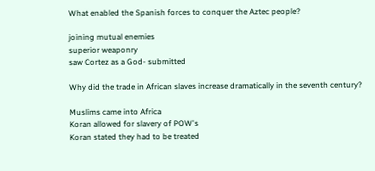What enabled the Spanish forces to conquer the Aztec people?

joining mutual enemies
superior weaponry
saw Cortez as a God- submitted

Why did the trade in African slaves increase dramatically in the seventh century?

Muslims came into Africa
Koran allowed for slavery of POW's
Koran stated they had to be treated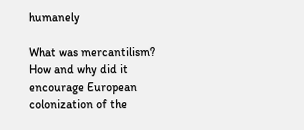humanely

What was mercantilism? How and why did it encourage European colonization of the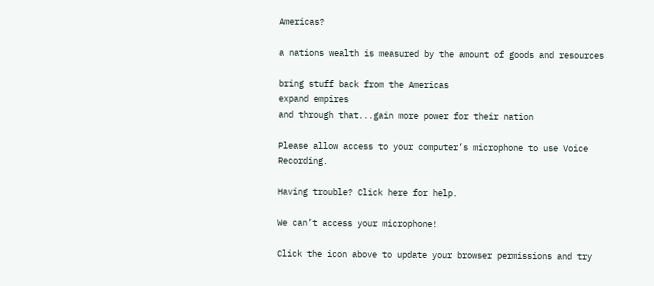Americas?

a nations wealth is measured by the amount of goods and resources

bring stuff back from the Americas
expand empires
and through that...gain more power for their nation

Please allow access to your computer’s microphone to use Voice Recording.

Having trouble? Click here for help.

We can’t access your microphone!

Click the icon above to update your browser permissions and try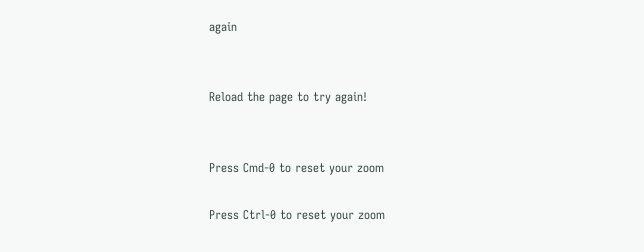again


Reload the page to try again!


Press Cmd-0 to reset your zoom

Press Ctrl-0 to reset your zoom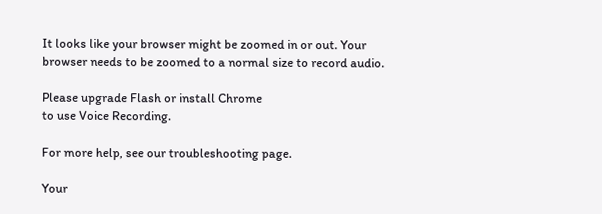It looks like your browser might be zoomed in or out. Your browser needs to be zoomed to a normal size to record audio.

Please upgrade Flash or install Chrome
to use Voice Recording.

For more help, see our troubleshooting page.

Your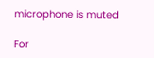microphone is muted

For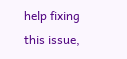help fixing this issue,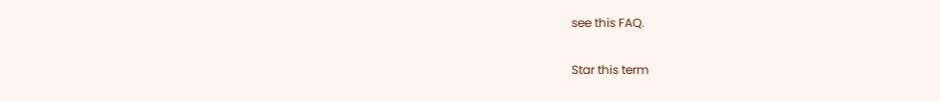see this FAQ.

Star this term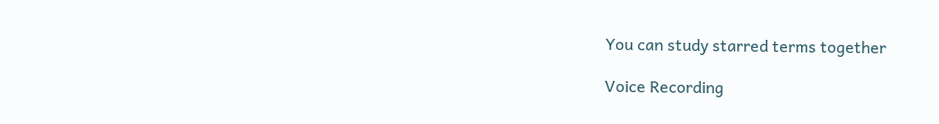You can study starred terms together

Voice Recording